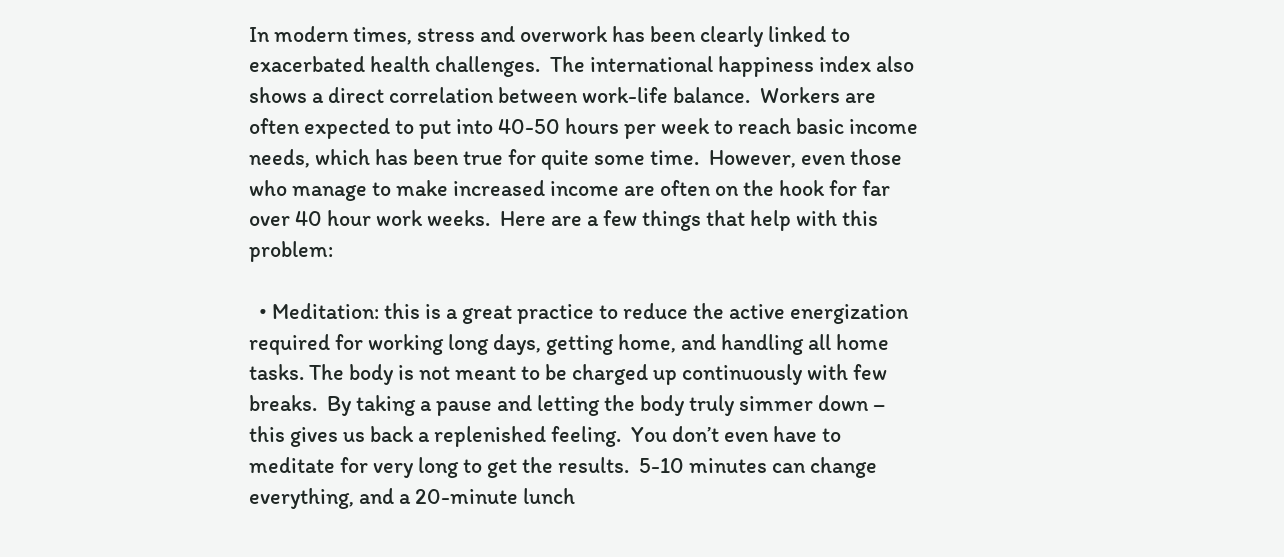In modern times, stress and overwork has been clearly linked to exacerbated health challenges.  The international happiness index also shows a direct correlation between work-life balance.  Workers are often expected to put into 40-50 hours per week to reach basic income needs, which has been true for quite some time.  However, even those who manage to make increased income are often on the hook for far over 40 hour work weeks.  Here are a few things that help with this problem:

  • Meditation: this is a great practice to reduce the active energization required for working long days, getting home, and handling all home tasks. The body is not meant to be charged up continuously with few breaks.  By taking a pause and letting the body truly simmer down – this gives us back a replenished feeling.  You don’t even have to meditate for very long to get the results.  5-10 minutes can change everything, and a 20-minute lunch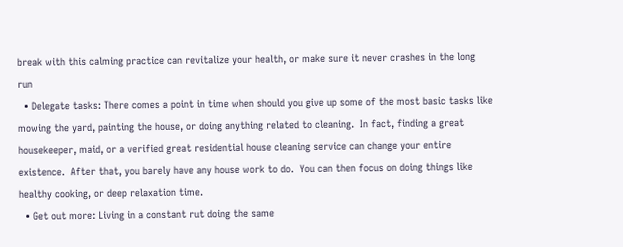break with this calming practice can revitalize your health, or make sure it never crashes in the long run
  • Delegate tasks: There comes a point in time when should you give up some of the most basic tasks like mowing the yard, painting the house, or doing anything related to cleaning.  In fact, finding a great housekeeper, maid, or a verified great residential house cleaning service can change your entire existence.  After that, you barely have any house work to do.  You can then focus on doing things like healthy cooking, or deep relaxation time.
  • Get out more: Living in a constant rut doing the same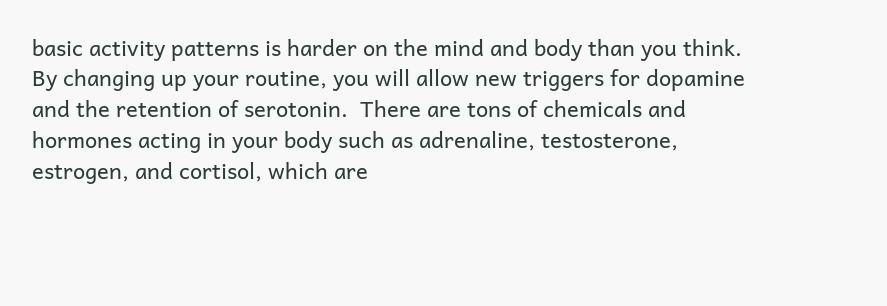basic activity patterns is harder on the mind and body than you think.  By changing up your routine, you will allow new triggers for dopamine and the retention of serotonin.  There are tons of chemicals and hormones acting in your body such as adrenaline, testosterone, estrogen, and cortisol, which are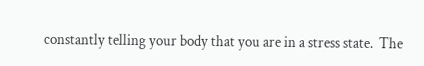constantly telling your body that you are in a stress state.  The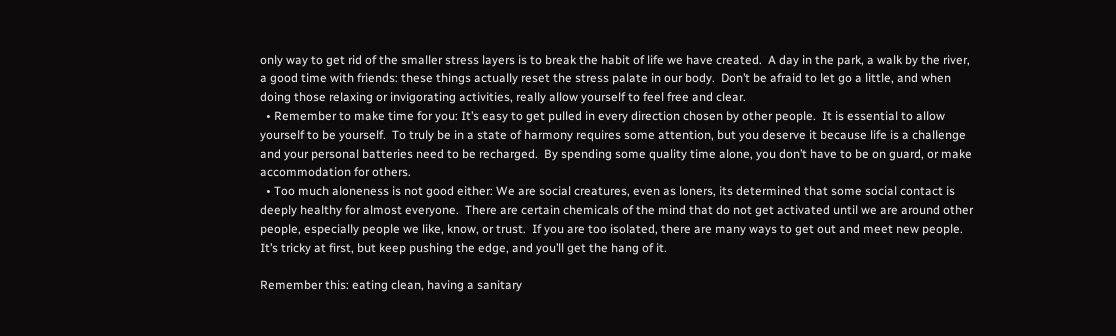only way to get rid of the smaller stress layers is to break the habit of life we have created.  A day in the park, a walk by the river, a good time with friends: these things actually reset the stress palate in our body.  Don’t be afraid to let go a little, and when doing those relaxing or invigorating activities, really allow yourself to feel free and clear.
  • Remember to make time for you: It’s easy to get pulled in every direction chosen by other people.  It is essential to allow yourself to be yourself.  To truly be in a state of harmony requires some attention, but you deserve it because life is a challenge and your personal batteries need to be recharged.  By spending some quality time alone, you don’t have to be on guard, or make accommodation for others.
  • Too much aloneness is not good either: We are social creatures, even as loners, its determined that some social contact is deeply healthy for almost everyone.  There are certain chemicals of the mind that do not get activated until we are around other people, especially people we like, know, or trust.  If you are too isolated, there are many ways to get out and meet new people.  It’s tricky at first, but keep pushing the edge, and you’ll get the hang of it.

Remember this: eating clean, having a sanitary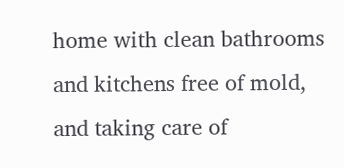home with clean bathrooms and kitchens free of mold, and taking care of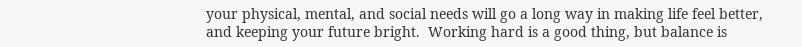your physical, mental, and social needs will go a long way in making life feel better, and keeping your future bright.  Working hard is a good thing, but balance is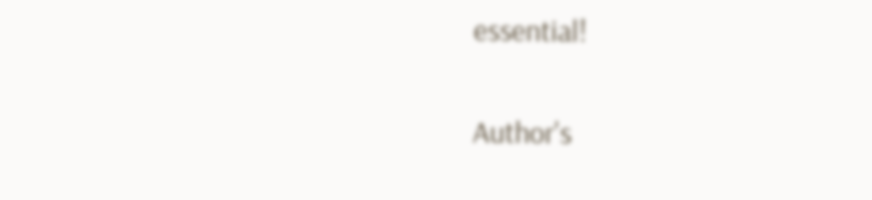essential!

Author's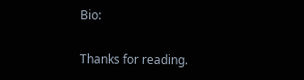Bio:

Thanks for reading.